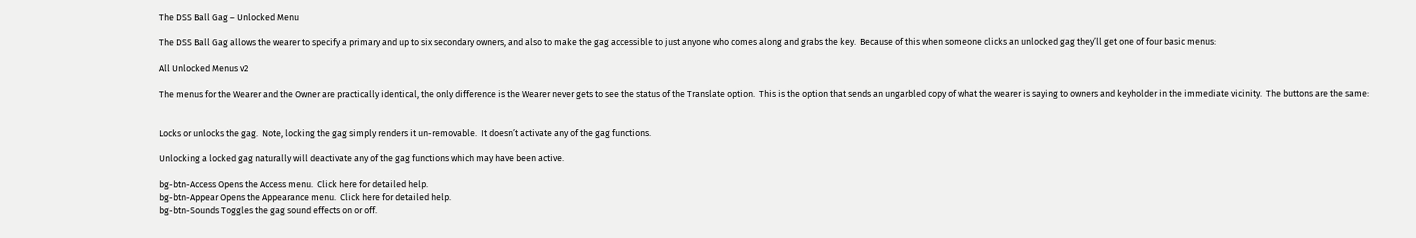The DSS Ball Gag – Unlocked Menu

The DSS Ball Gag allows the wearer to specify a primary and up to six secondary owners, and also to make the gag accessible to just anyone who comes along and grabs the key.  Because of this when someone clicks an unlocked gag they’ll get one of four basic menus:

All Unlocked Menus v2

The menus for the Wearer and the Owner are practically identical, the only difference is the Wearer never gets to see the status of the Translate option.  This is the option that sends an ungarbled copy of what the wearer is saying to owners and keyholder in the immediate vicinity.  The buttons are the same:


Locks or unlocks the gag.  Note, locking the gag simply renders it un-removable.  It doesn’t activate any of the gag functions.

Unlocking a locked gag naturally will deactivate any of the gag functions which may have been active.

bg-btn-Access Opens the Access menu.  Click here for detailed help.
bg-btn-Appear Opens the Appearance menu.  Click here for detailed help.
bg-btn-Sounds Toggles the gag sound effects on or off.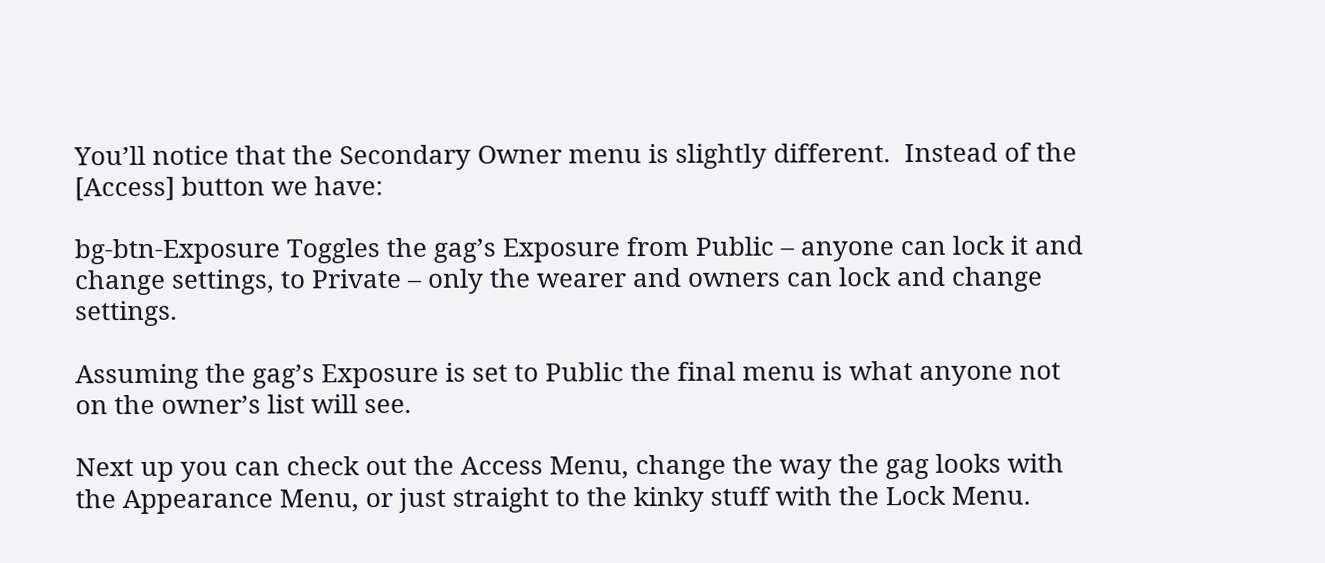You’ll notice that the Secondary Owner menu is slightly different.  Instead of the [Access] button we have:

bg-btn-Exposure Toggles the gag’s Exposure from Public – anyone can lock it and change settings, to Private – only the wearer and owners can lock and change settings.

Assuming the gag’s Exposure is set to Public the final menu is what anyone not on the owner’s list will see.

Next up you can check out the Access Menu, change the way the gag looks with the Appearance Menu, or just straight to the kinky stuff with the Lock Menu.